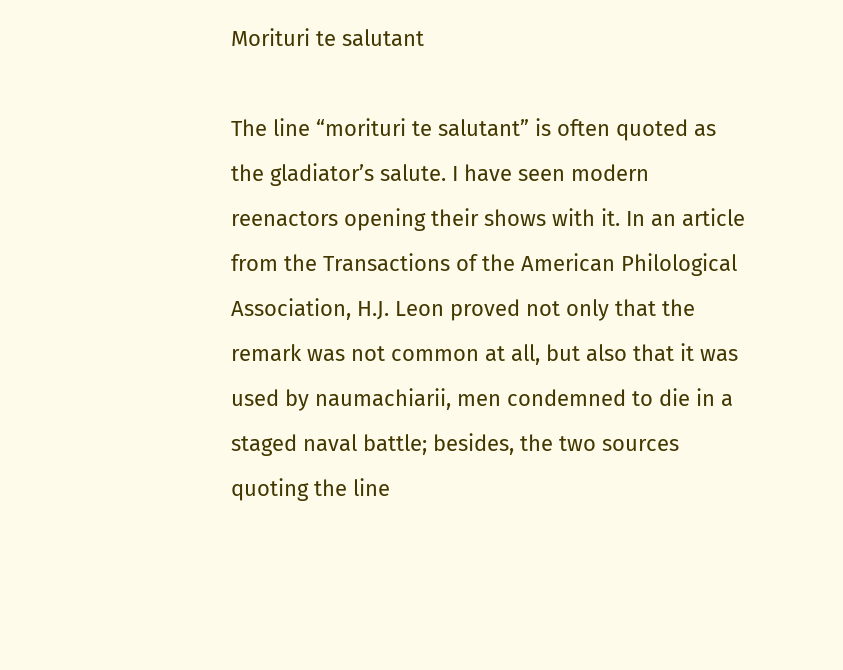Morituri te salutant

The line “morituri te salutant” is often quoted as the gladiator’s salute. I have seen modern reenactors opening their shows with it. In an article from the Transactions of the American Philological Association, H.J. Leon proved not only that the remark was not common at all, but also that it was used by naumachiarii, men condemned to die in a staged naval battle; besides, the two sources quoting the line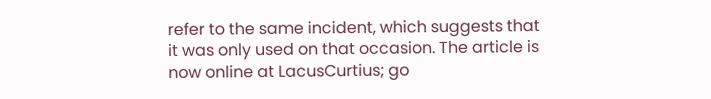refer to the same incident, which suggests that it was only used on that occasion. The article is now online at LacusCurtius; go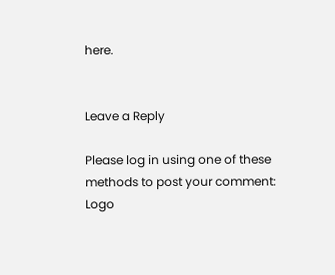here.


Leave a Reply

Please log in using one of these methods to post your comment: Logo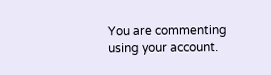You are commenting using your account.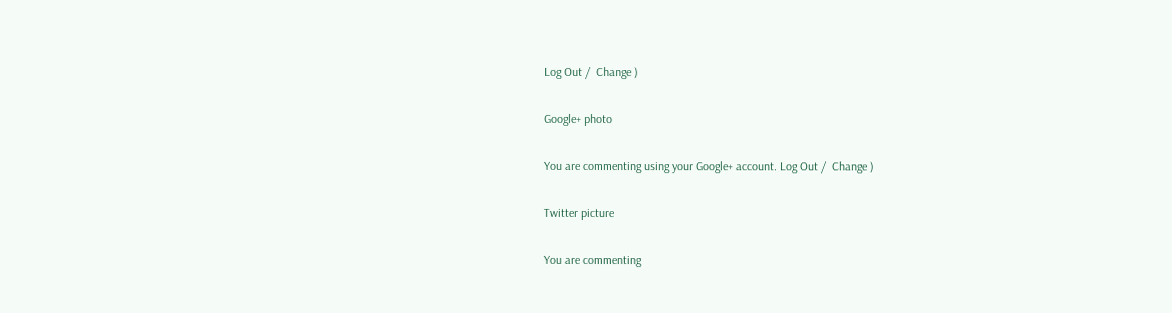Log Out /  Change )

Google+ photo

You are commenting using your Google+ account. Log Out /  Change )

Twitter picture

You are commenting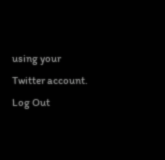using your Twitter account. Log Out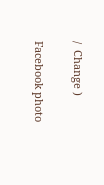/  Change )

Facebook photo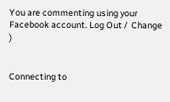You are commenting using your Facebook account. Log Out /  Change )


Connecting to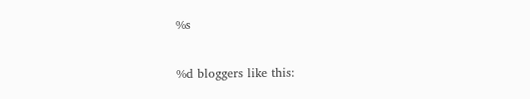%s

%d bloggers like this: